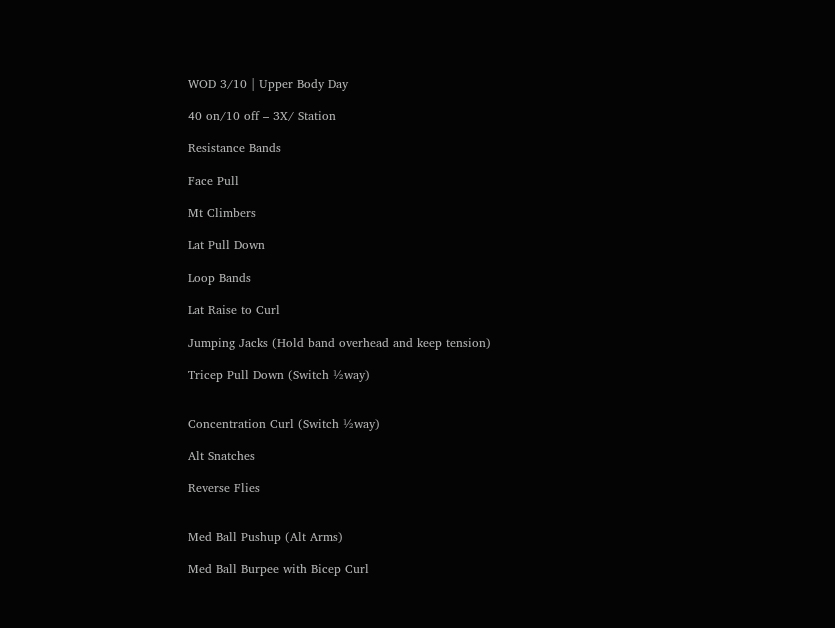WOD 3/10 | Upper Body Day

40 on/10 off – 3X/ Station

Resistance Bands

Face Pull

Mt Climbers

Lat Pull Down

Loop Bands

Lat Raise to Curl

Jumping Jacks (Hold band overhead and keep tension)

Tricep Pull Down (Switch ½way)


Concentration Curl (Switch ½way)

Alt Snatches

Reverse Flies


Med Ball Pushup (Alt Arms)

Med Ball Burpee with Bicep Curl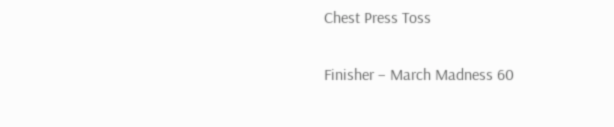Chest Press Toss

Finisher – March Madness 60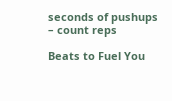seconds of pushups – count reps

Beats to Fuel You